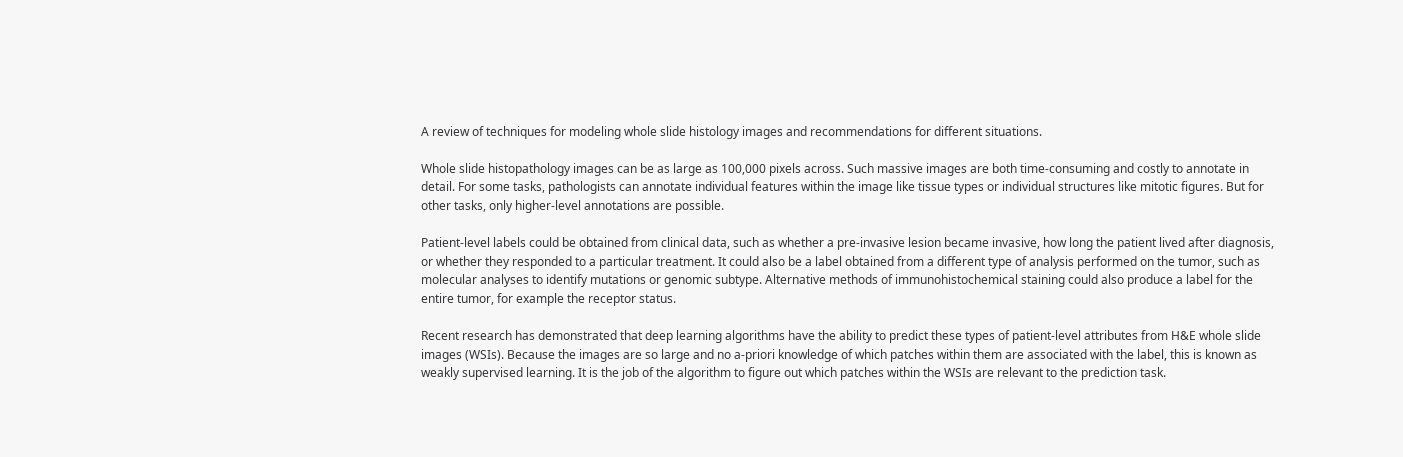A review of techniques for modeling whole slide histology images and recommendations for different situations.

Whole slide histopathology images can be as large as 100,000 pixels across. Such massive images are both time-consuming and costly to annotate in detail. For some tasks, pathologists can annotate individual features within the image like tissue types or individual structures like mitotic figures. But for other tasks, only higher-level annotations are possible.

Patient-level labels could be obtained from clinical data, such as whether a pre-invasive lesion became invasive, how long the patient lived after diagnosis, or whether they responded to a particular treatment. It could also be a label obtained from a different type of analysis performed on the tumor, such as molecular analyses to identify mutations or genomic subtype. Alternative methods of immunohistochemical staining could also produce a label for the entire tumor, for example the receptor status.

Recent research has demonstrated that deep learning algorithms have the ability to predict these types of patient-level attributes from H&E whole slide images (WSIs). Because the images are so large and no a-priori knowledge of which patches within them are associated with the label, this is known as weakly supervised learning. It is the job of the algorithm to figure out which patches within the WSIs are relevant to the prediction task.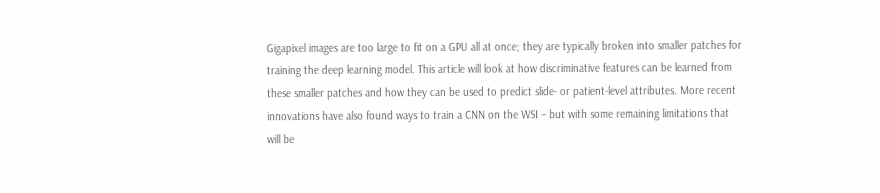Gigapixel images are too large to fit on a GPU all at once; they are typically broken into smaller patches for training the deep learning model. This article will look at how discriminative features can be learned from these smaller patches and how they can be used to predict slide- or patient-level attributes. More recent innovations have also found ways to train a CNN on the WSI – but with some remaining limitations that will be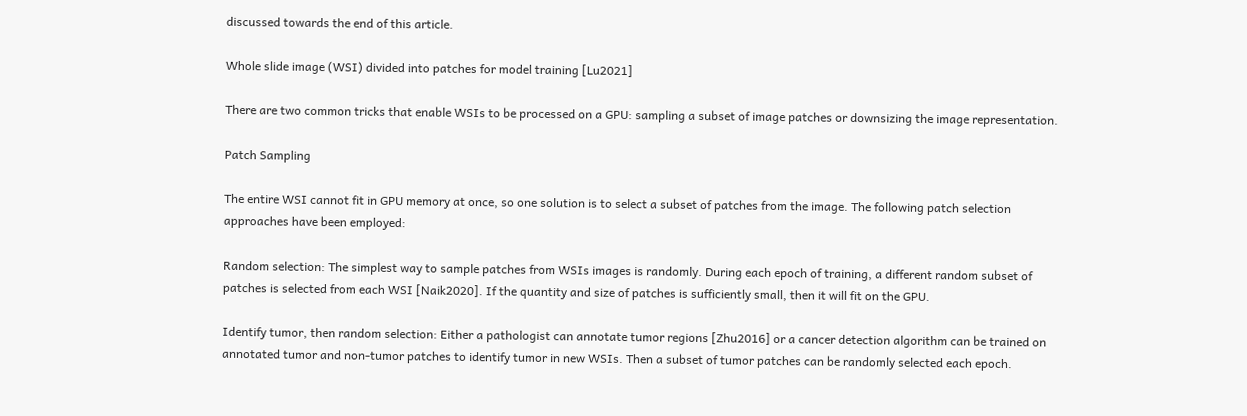discussed towards the end of this article.

Whole slide image (WSI) divided into patches for model training [Lu2021]

There are two common tricks that enable WSIs to be processed on a GPU: sampling a subset of image patches or downsizing the image representation.

Patch Sampling

The entire WSI cannot fit in GPU memory at once, so one solution is to select a subset of patches from the image. The following patch selection approaches have been employed:

Random selection: The simplest way to sample patches from WSIs images is randomly. During each epoch of training, a different random subset of patches is selected from each WSI [Naik2020]. If the quantity and size of patches is sufficiently small, then it will fit on the GPU.

Identify tumor, then random selection: Either a pathologist can annotate tumor regions [Zhu2016] or a cancer detection algorithm can be trained on annotated tumor and non-tumor patches to identify tumor in new WSIs. Then a subset of tumor patches can be randomly selected each epoch.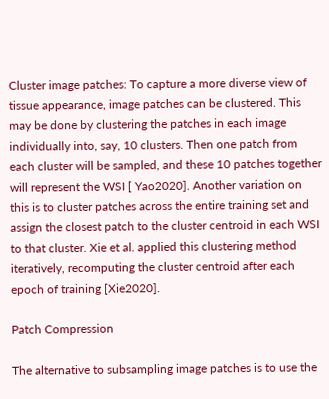Cluster image patches: To capture a more diverse view of tissue appearance, image patches can be clustered. This may be done by clustering the patches in each image individually into, say, 10 clusters. Then one patch from each cluster will be sampled, and these 10 patches together will represent the WSI [ Yao2020]. Another variation on this is to cluster patches across the entire training set and assign the closest patch to the cluster centroid in each WSI to that cluster. Xie et al. applied this clustering method iteratively, recomputing the cluster centroid after each epoch of training [Xie2020].

Patch Compression

The alternative to subsampling image patches is to use the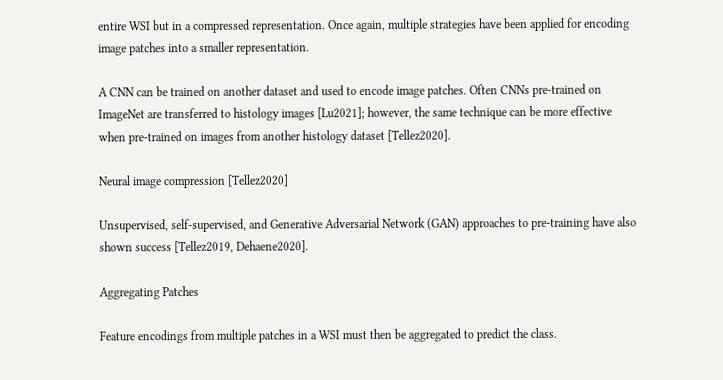entire WSI but in a compressed representation. Once again, multiple strategies have been applied for encoding image patches into a smaller representation.

A CNN can be trained on another dataset and used to encode image patches. Often CNNs pre-trained on ImageNet are transferred to histology images [Lu2021]; however, the same technique can be more effective when pre-trained on images from another histology dataset [Tellez2020].

Neural image compression [Tellez2020]

Unsupervised, self-supervised, and Generative Adversarial Network (GAN) approaches to pre-training have also shown success [Tellez2019, Dehaene2020].

Aggregating Patches

Feature encodings from multiple patches in a WSI must then be aggregated to predict the class.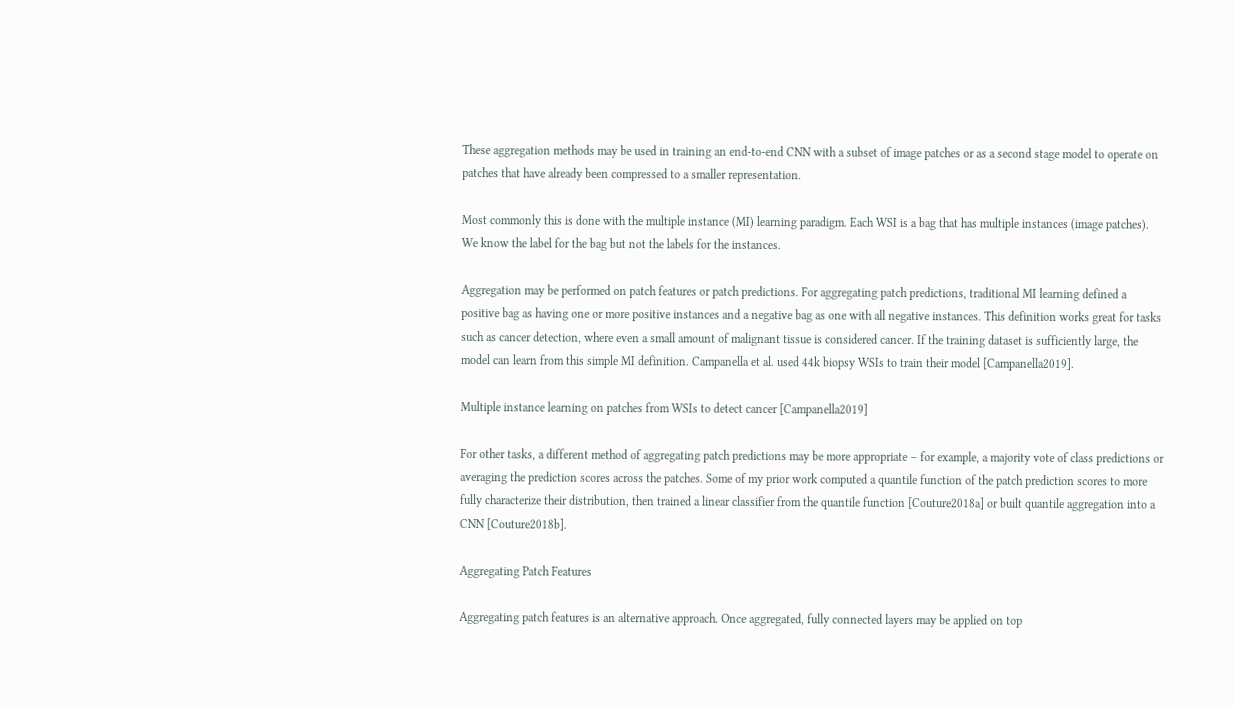These aggregation methods may be used in training an end-to-end CNN with a subset of image patches or as a second stage model to operate on patches that have already been compressed to a smaller representation.

Most commonly this is done with the multiple instance (MI) learning paradigm. Each WSI is a bag that has multiple instances (image patches). We know the label for the bag but not the labels for the instances.

Aggregation may be performed on patch features or patch predictions. For aggregating patch predictions, traditional MI learning defined a positive bag as having one or more positive instances and a negative bag as one with all negative instances. This definition works great for tasks such as cancer detection, where even a small amount of malignant tissue is considered cancer. If the training dataset is sufficiently large, the model can learn from this simple MI definition. Campanella et al. used 44k biopsy WSIs to train their model [Campanella2019].

Multiple instance learning on patches from WSIs to detect cancer [Campanella2019]

For other tasks, a different method of aggregating patch predictions may be more appropriate – for example, a majority vote of class predictions or averaging the prediction scores across the patches. Some of my prior work computed a quantile function of the patch prediction scores to more fully characterize their distribution, then trained a linear classifier from the quantile function [Couture2018a] or built quantile aggregation into a CNN [Couture2018b].

Aggregating Patch Features

Aggregating patch features is an alternative approach. Once aggregated, fully connected layers may be applied on top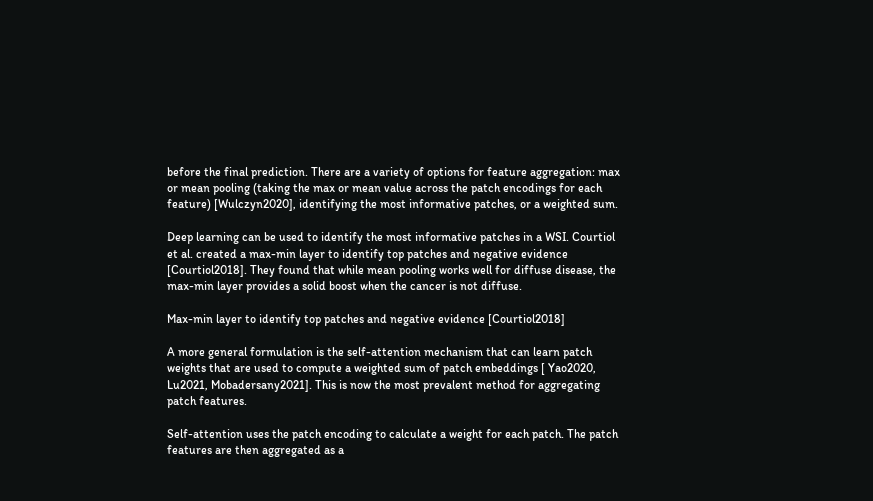before the final prediction. There are a variety of options for feature aggregation: max or mean pooling (taking the max or mean value across the patch encodings for each feature) [Wulczyn2020], identifying the most informative patches, or a weighted sum.

Deep learning can be used to identify the most informative patches in a WSI. Courtiol et al. created a max-min layer to identify top patches and negative evidence [Courtiol2018]. They found that while mean pooling works well for diffuse disease, the max-min layer provides a solid boost when the cancer is not diffuse.

Max-min layer to identify top patches and negative evidence [Courtiol2018]

A more general formulation is the self-attention mechanism that can learn patch weights that are used to compute a weighted sum of patch embeddings [ Yao2020, Lu2021, Mobadersany2021]. This is now the most prevalent method for aggregating patch features.

Self-attention uses the patch encoding to calculate a weight for each patch. The patch features are then aggregated as a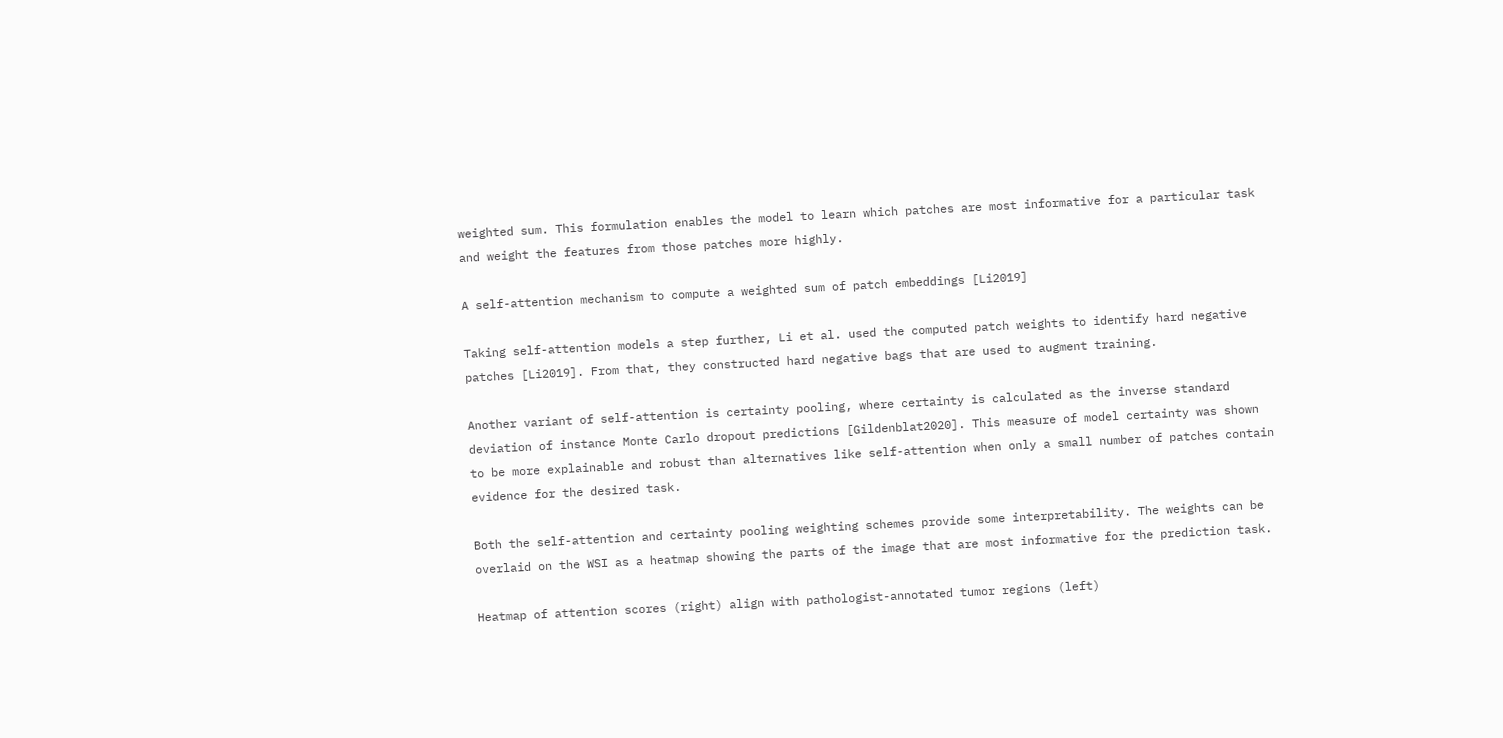weighted sum. This formulation enables the model to learn which patches are most informative for a particular task and weight the features from those patches more highly.

A self-attention mechanism to compute a weighted sum of patch embeddings [Li2019]

Taking self-attention models a step further, Li et al. used the computed patch weights to identify hard negative patches [Li2019]. From that, they constructed hard negative bags that are used to augment training.

Another variant of self-attention is certainty pooling, where certainty is calculated as the inverse standard deviation of instance Monte Carlo dropout predictions [Gildenblat2020]. This measure of model certainty was shown to be more explainable and robust than alternatives like self-attention when only a small number of patches contain evidence for the desired task.

Both the self-attention and certainty pooling weighting schemes provide some interpretability. The weights can be overlaid on the WSI as a heatmap showing the parts of the image that are most informative for the prediction task.

Heatmap of attention scores (right) align with pathologist-annotated tumor regions (left)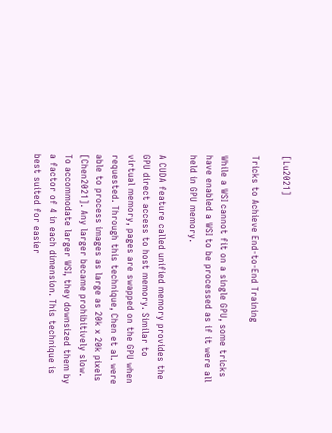[Lu2021]

Tricks to Achieve End-to-End Training

While a WSI cannot fit on a single GPU, some tricks have enabled a WSI to be processed as if it were all held in GPU memory.

A CUDA feature called unified memory provides the GPU direct access to host memory. Similar to virtual memory, pages are swapped on the GPU when requested. Through this technique, Chen et al. were able to process images as large as 20k x 20k pixels [Chen2021]. Any larger became prohibitively slow. To accommodate larger WSI, they downsized them by a factor of 4 in each dimension. This technique is best suited for easier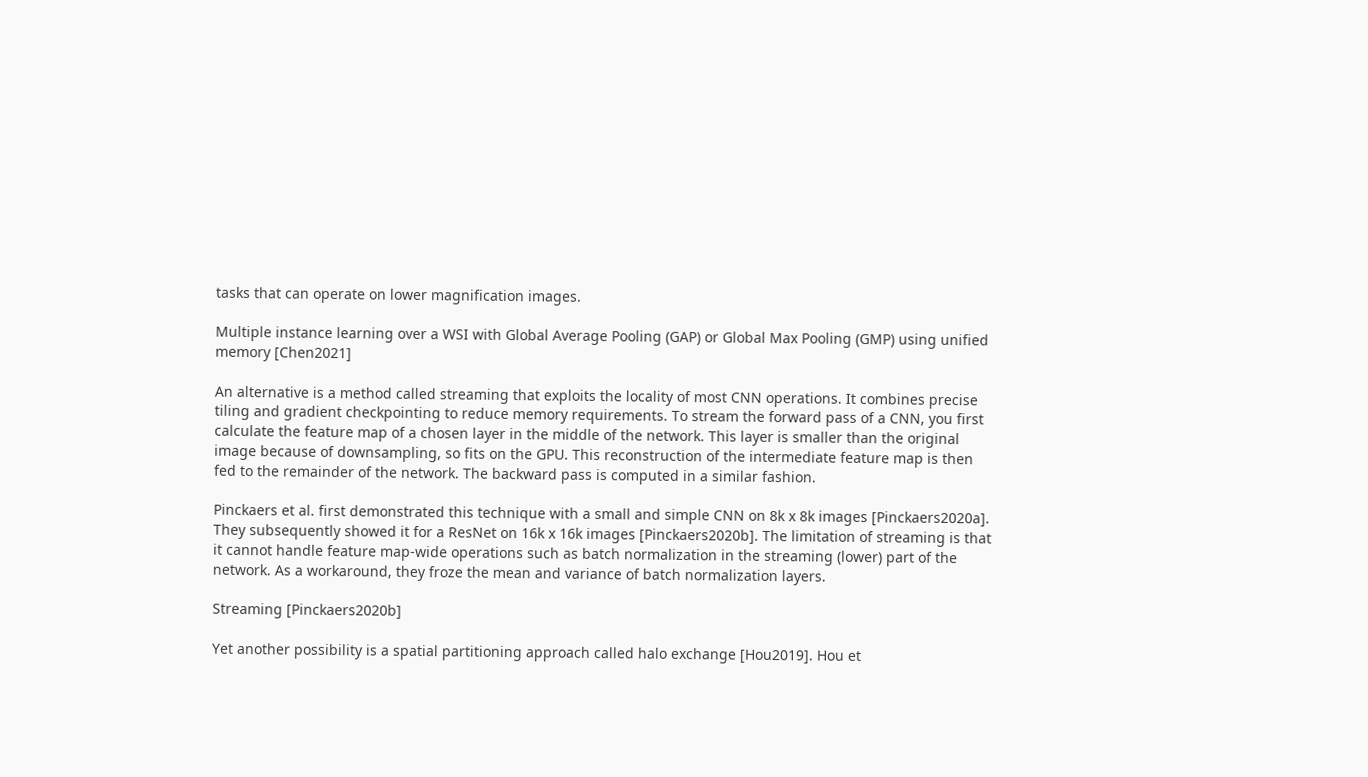tasks that can operate on lower magnification images.

Multiple instance learning over a WSI with Global Average Pooling (GAP) or Global Max Pooling (GMP) using unified memory [Chen2021]

An alternative is a method called streaming that exploits the locality of most CNN operations. It combines precise tiling and gradient checkpointing to reduce memory requirements. To stream the forward pass of a CNN, you first calculate the feature map of a chosen layer in the middle of the network. This layer is smaller than the original image because of downsampling, so fits on the GPU. This reconstruction of the intermediate feature map is then fed to the remainder of the network. The backward pass is computed in a similar fashion.

Pinckaers et al. first demonstrated this technique with a small and simple CNN on 8k x 8k images [Pinckaers2020a]. They subsequently showed it for a ResNet on 16k x 16k images [Pinckaers2020b]. The limitation of streaming is that it cannot handle feature map-wide operations such as batch normalization in the streaming (lower) part of the network. As a workaround, they froze the mean and variance of batch normalization layers.

Streaming [Pinckaers2020b]

Yet another possibility is a spatial partitioning approach called halo exchange [Hou2019]. Hou et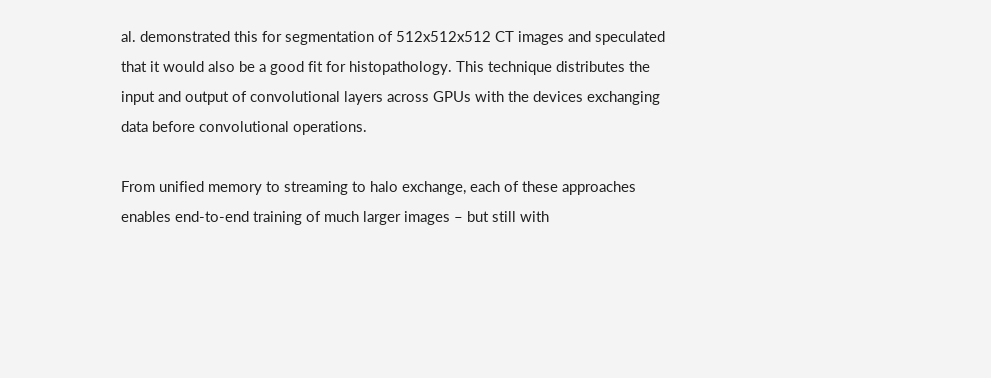al. demonstrated this for segmentation of 512x512x512 CT images and speculated that it would also be a good fit for histopathology. This technique distributes the input and output of convolutional layers across GPUs with the devices exchanging data before convolutional operations.

From unified memory to streaming to halo exchange, each of these approaches enables end-to-end training of much larger images – but still with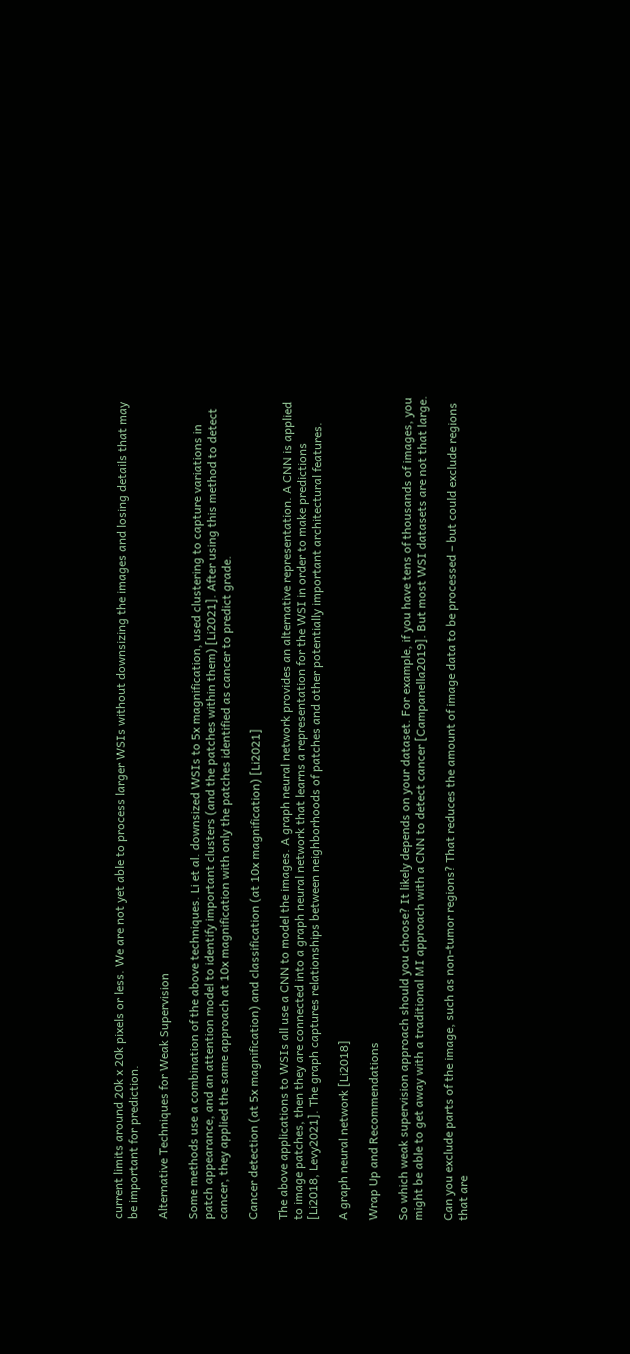current limits around 20k x 20k pixels or less. We are not yet able to process larger WSIs without downsizing the images and losing details that may be important for prediction.

Alternative Techniques for Weak Supervision

Some methods use a combination of the above techniques. Li et al. downsized WSIs to 5x magnification, used clustering to capture variations in patch appearance, and an attention model to identify important clusters (and the patches within them) [Li2021]. After using this method to detect cancer, they applied the same approach at 10x magnification with only the patches identified as cancer to predict grade.

Cancer detection (at 5x magnification) and classification (at 10x magnification) [Li2021]

The above applications to WSIs all use a CNN to model the images. A graph neural network provides an alternative representation. A CNN is applied to image patches, then they are connected into a graph neural network that learns a representation for the WSI in order to make predictions [Li2018, Levy2021]. The graph captures relationships between neighborhoods of patches and other potentially important architectural features.

A graph neural network [Li2018]

Wrap Up and Recommendations

So which weak supervision approach should you choose? It likely depends on your dataset. For example, if you have tens of thousands of images, you might be able to get away with a traditional MI approach with a CNN to detect cancer [Campanella2019]. But most WSI datasets are not that large.

Can you exclude parts of the image, such as non-tumor regions? That reduces the amount of image data to be processed – but could exclude regions that are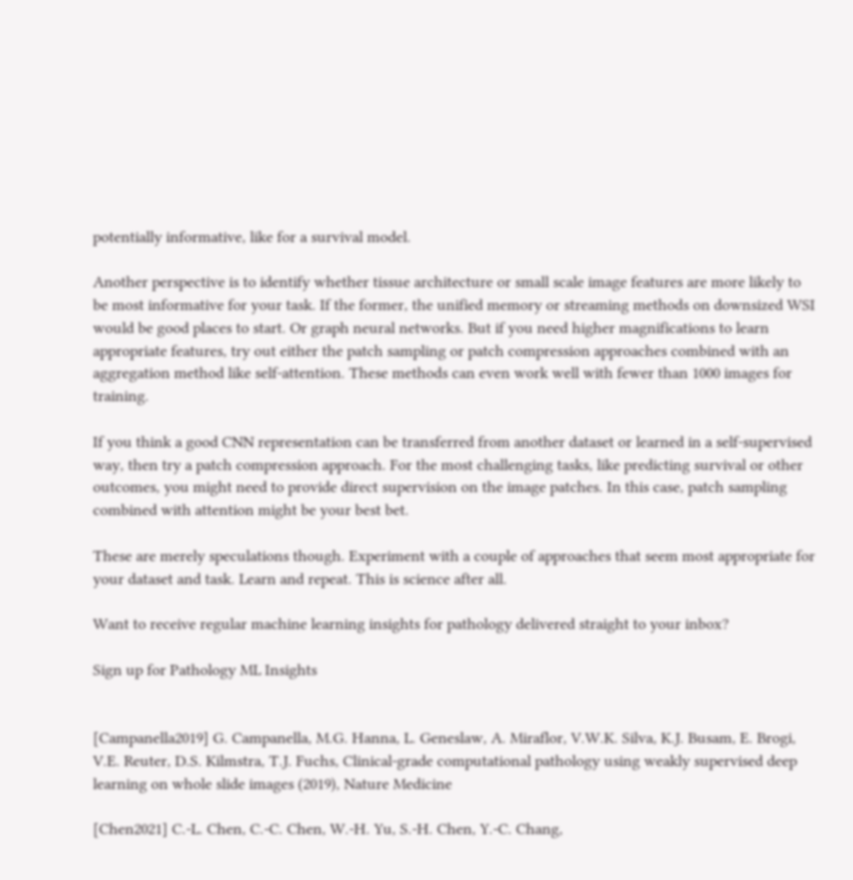potentially informative, like for a survival model.

Another perspective is to identify whether tissue architecture or small scale image features are more likely to be most informative for your task. If the former, the unified memory or streaming methods on downsized WSI would be good places to start. Or graph neural networks. But if you need higher magnifications to learn appropriate features, try out either the patch sampling or patch compression approaches combined with an aggregation method like self-attention. These methods can even work well with fewer than 1000 images for training.

If you think a good CNN representation can be transferred from another dataset or learned in a self-supervised way, then try a patch compression approach. For the most challenging tasks, like predicting survival or other outcomes, you might need to provide direct supervision on the image patches. In this case, patch sampling combined with attention might be your best bet.

These are merely speculations though. Experiment with a couple of approaches that seem most appropriate for your dataset and task. Learn and repeat. This is science after all.

Want to receive regular machine learning insights for pathology delivered straight to your inbox?

Sign up for Pathology ML Insights


[Campanella2019] G. Campanella, M.G. Hanna, L. Geneslaw, A. Miraflor, V.W.K. Silva, K.J. Busam, E. Brogi, V.E. Reuter, D.S. Kilmstra, T.J. Fuchs, Clinical-grade computational pathology using weakly supervised deep learning on whole slide images (2019), Nature Medicine

[Chen2021] C.-L. Chen, C.-C. Chen, W.-H. Yu, S.-H. Chen, Y.-C. Chang,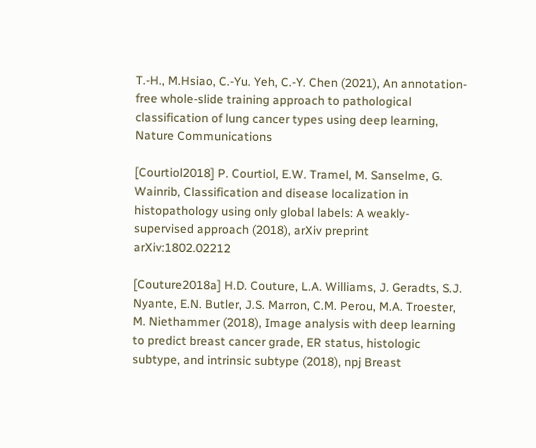T.-H., M.Hsiao, C.-Yu. Yeh, C.-Y. Chen (2021), An annotation-free whole-slide training approach to pathological classification of lung cancer types using deep learning, Nature Communications

[Courtiol2018] P. Courtiol, E.W. Tramel, M. Sanselme, G. Wainrib, Classification and disease localization in histopathology using only global labels: A weakly-supervised approach (2018), arXiv preprint arXiv:1802.02212

[Couture2018a] H.D. Couture, L.A. Williams, J. Geradts, S.J. Nyante, E.N. Butler, J.S. Marron, C.M. Perou, M.A. Troester, M. Niethammer (2018), Image analysis with deep learning to predict breast cancer grade, ER status, histologic subtype, and intrinsic subtype (2018), npj Breast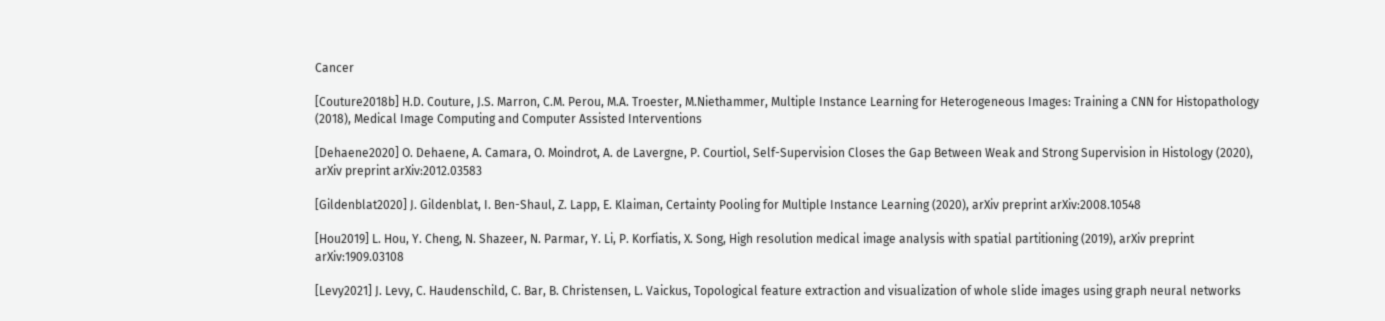Cancer

[Couture2018b] H.D. Couture, J.S. Marron, C.M. Perou, M.A. Troester, M.Niethammer, Multiple Instance Learning for Heterogeneous Images: Training a CNN for Histopathology (2018), Medical Image Computing and Computer Assisted Interventions

[Dehaene2020] O. Dehaene, A. Camara, O. Moindrot, A. de Lavergne, P. Courtiol, Self-Supervision Closes the Gap Between Weak and Strong Supervision in Histology (2020), arXiv preprint arXiv:2012.03583

[Gildenblat2020] J. Gildenblat, I. Ben-Shaul, Z. Lapp, E. Klaiman, Certainty Pooling for Multiple Instance Learning (2020), arXiv preprint arXiv:2008.10548

[Hou2019] L. Hou, Y. Cheng, N. Shazeer, N. Parmar, Y. Li, P. Korfiatis, X. Song, High resolution medical image analysis with spatial partitioning (2019), arXiv preprint arXiv:1909.03108

[Levy2021] J. Levy, C. Haudenschild, C. Bar, B. Christensen, L. Vaickus, Topological feature extraction and visualization of whole slide images using graph neural networks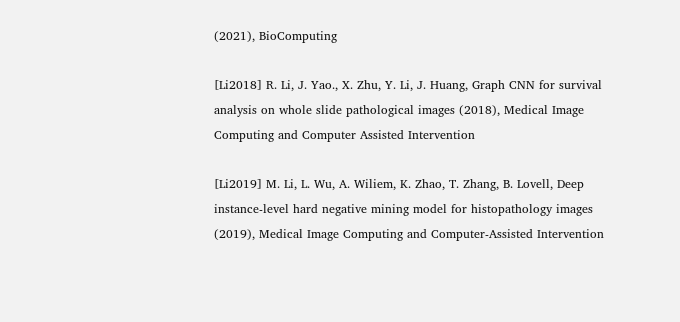(2021), BioComputing

[Li2018] R. Li, J. Yao., X. Zhu, Y. Li, J. Huang, Graph CNN for survival analysis on whole slide pathological images (2018), Medical Image Computing and Computer Assisted Intervention

[Li2019] M. Li, L. Wu, A. Wiliem, K. Zhao, T. Zhang, B. Lovell, Deep instance-level hard negative mining model for histopathology images (2019), Medical Image Computing and Computer-Assisted Intervention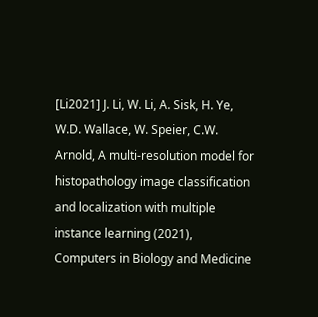[Li2021] J. Li, W. Li, A. Sisk, H. Ye, W.D. Wallace, W. Speier, C.W. Arnold, A multi-resolution model for histopathology image classification and localization with multiple instance learning (2021), Computers in Biology and Medicine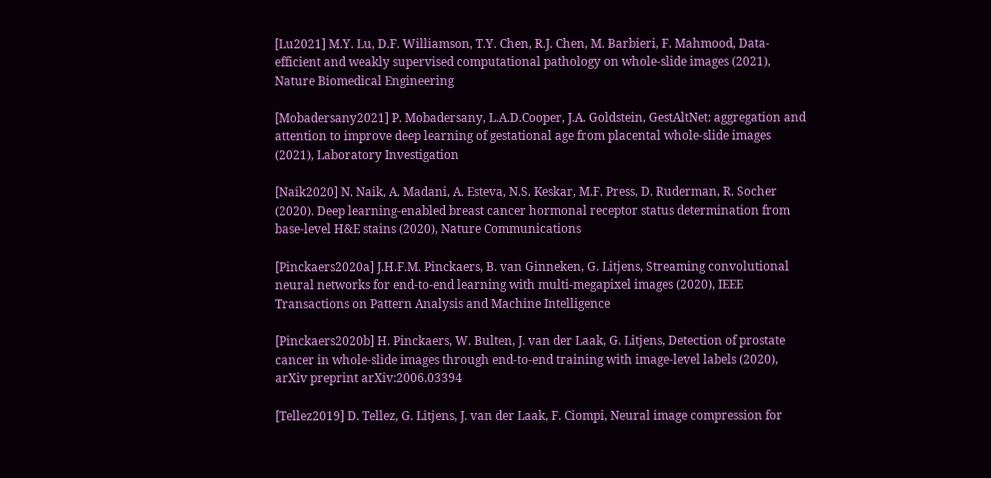[Lu2021] M.Y. Lu, D.F. Williamson, T.Y. Chen, R.J. Chen, M. Barbieri, F. Mahmood, Data-efficient and weakly supervised computational pathology on whole-slide images (2021), Nature Biomedical Engineering

[Mobadersany2021] P. Mobadersany, L.A.D.Cooper, J.A. Goldstein, GestAltNet: aggregation and attention to improve deep learning of gestational age from placental whole-slide images (2021), Laboratory Investigation

[Naik2020] N. Naik, A. Madani, A. Esteva, N.S. Keskar, M.F. Press, D. Ruderman, R. Socher (2020). Deep learning-enabled breast cancer hormonal receptor status determination from base-level H&E stains (2020), Nature Communications

[Pinckaers2020a] J.H.F.M. Pinckaers, B. van Ginneken, G. Litjens, Streaming convolutional neural networks for end-to-end learning with multi-megapixel images (2020), IEEE Transactions on Pattern Analysis and Machine Intelligence

[Pinckaers2020b] H. Pinckaers, W. Bulten, J. van der Laak, G. Litjens, Detection of prostate cancer in whole-slide images through end-to-end training with image-level labels (2020), arXiv preprint arXiv:2006.03394

[Tellez2019] D. Tellez, G. Litjens, J. van der Laak, F. Ciompi, Neural image compression for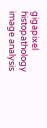gigapixel histopathology image analysis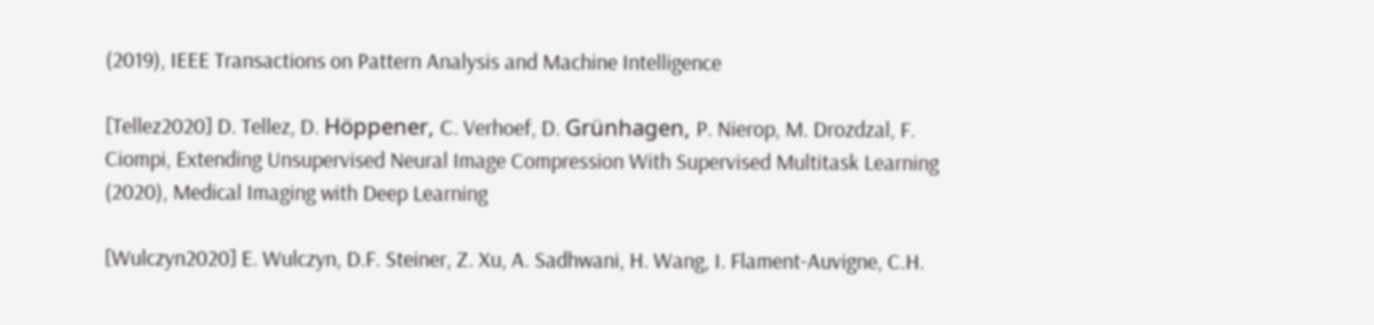(2019), IEEE Transactions on Pattern Analysis and Machine Intelligence

[Tellez2020] D. Tellez, D. Höppener, C. Verhoef, D. Grünhagen, P. Nierop, M. Drozdzal, F. Ciompi, Extending Unsupervised Neural Image Compression With Supervised Multitask Learning (2020), Medical Imaging with Deep Learning

[Wulczyn2020] E. Wulczyn, D.F. Steiner, Z. Xu, A. Sadhwani, H. Wang, I. Flament-Auvigne, C.H.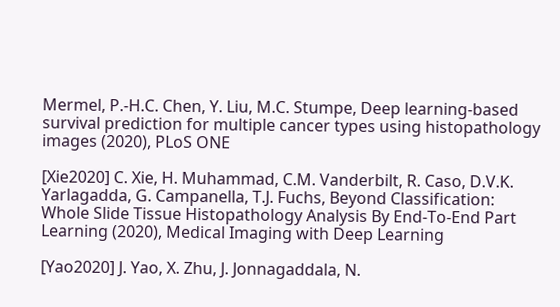Mermel, P.-H.C. Chen, Y. Liu, M.C. Stumpe, Deep learning-based survival prediction for multiple cancer types using histopathology images (2020), PLoS ONE

[Xie2020] C. Xie, H. Muhammad, C.M. Vanderbilt, R. Caso, D.V.K. Yarlagadda, G. Campanella, T.J. Fuchs, Beyond Classification: Whole Slide Tissue Histopathology Analysis By End-To-End Part Learning (2020), Medical Imaging with Deep Learning

[Yao2020] J. Yao, X. Zhu, J. Jonnagaddala, N.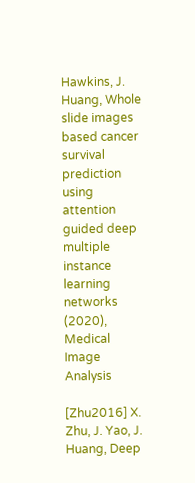Hawkins, J. Huang, Whole slide images based cancer survival prediction using attention guided deep multiple instance learning networks (2020), Medical Image Analysis

[Zhu2016] X. Zhu, J. Yao, J. Huang, Deep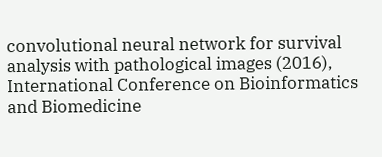convolutional neural network for survival analysis with pathological images (2016), International Conference on Bioinformatics and Biomedicine